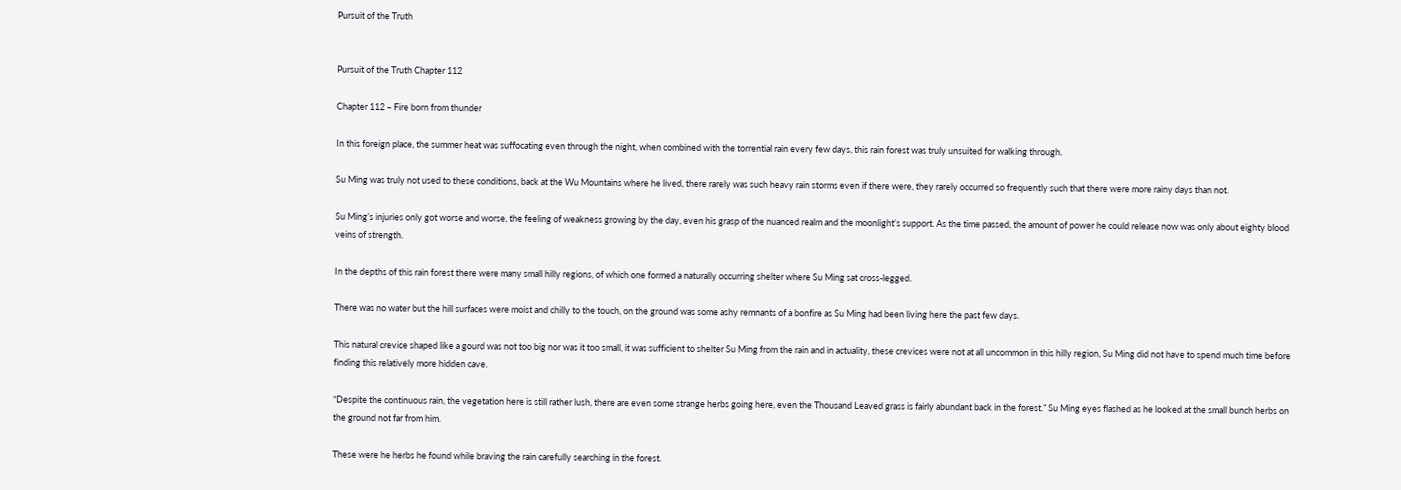Pursuit of the Truth


Pursuit of the Truth Chapter 112

Chapter 112 – Fire born from thunder

In this foreign place, the summer heat was suffocating even through the night, when combined with the torrential rain every few days, this rain forest was truly unsuited for walking through.

Su Ming was truly not used to these conditions, back at the Wu Mountains where he lived, there rarely was such heavy rain storms even if there were, they rarely occurred so frequently such that there were more rainy days than not.

Su Ming’s injuries only got worse and worse, the feeling of weakness growing by the day, even his grasp of the nuanced realm and the moonlight’s support. As the time passed, the amount of power he could release now was only about eighty blood veins of strength.

In the depths of this rain forest there were many small hilly regions, of which one formed a naturally occurring shelter where Su Ming sat cross-legged.

There was no water but the hill surfaces were moist and chilly to the touch, on the ground was some ashy remnants of a bonfire as Su Ming had been living here the past few days.

This natural crevice shaped like a gourd was not too big nor was it too small, it was sufficient to shelter Su Ming from the rain and in actuality, these crevices were not at all uncommon in this hilly region, Su Ming did not have to spend much time before finding this relatively more hidden cave.

“Despite the continuous rain, the vegetation here is still rather lush, there are even some strange herbs going here, even the Thousand Leaved grass is fairly abundant back in the forest.” Su Ming eyes flashed as he looked at the small bunch herbs on the ground not far from him.

These were he herbs he found while braving the rain carefully searching in the forest.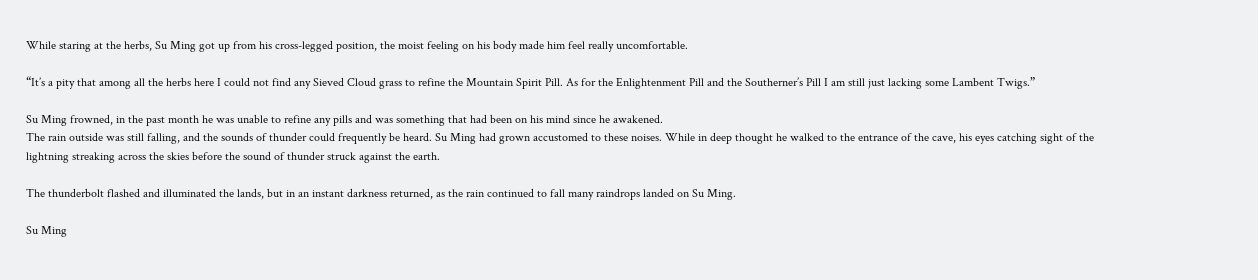While staring at the herbs, Su Ming got up from his cross-legged position, the moist feeling on his body made him feel really uncomfortable.

“It’s a pity that among all the herbs here I could not find any Sieved Cloud grass to refine the Mountain Spirit Pill. As for the Enlightenment Pill and the Southerner’s Pill I am still just lacking some Lambent Twigs.”

Su Ming frowned, in the past month he was unable to refine any pills and was something that had been on his mind since he awakened.
The rain outside was still falling, and the sounds of thunder could frequently be heard. Su Ming had grown accustomed to these noises. While in deep thought he walked to the entrance of the cave, his eyes catching sight of the lightning streaking across the skies before the sound of thunder struck against the earth.

The thunderbolt flashed and illuminated the lands, but in an instant darkness returned, as the rain continued to fall many raindrops landed on Su Ming.

Su Ming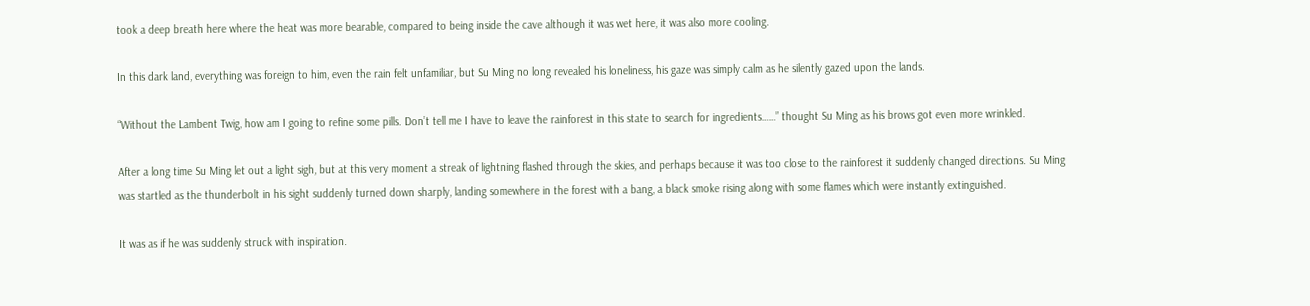took a deep breath here where the heat was more bearable, compared to being inside the cave although it was wet here, it was also more cooling.

In this dark land, everything was foreign to him, even the rain felt unfamiliar, but Su Ming no long revealed his loneliness, his gaze was simply calm as he silently gazed upon the lands.

“Without the Lambent Twig, how am I going to refine some pills. Don’t tell me I have to leave the rainforest in this state to search for ingredients……” thought Su Ming as his brows got even more wrinkled.

After a long time Su Ming let out a light sigh, but at this very moment a streak of lightning flashed through the skies, and perhaps because it was too close to the rainforest it suddenly changed directions. Su Ming was startled as the thunderbolt in his sight suddenly turned down sharply, landing somewhere in the forest with a bang, a black smoke rising along with some flames which were instantly extinguished.

It was as if he was suddenly struck with inspiration.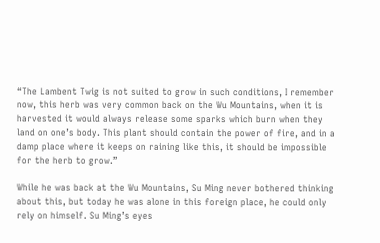“The Lambent Twig is not suited to grow in such conditions, I remember now, this herb was very common back on the Wu Mountains, when it is harvested it would always release some sparks which burn when they land on one’s body. This plant should contain the power of fire, and in a damp place where it keeps on raining like this, it should be impossible for the herb to grow.”

While he was back at the Wu Mountains, Su Ming never bothered thinking about this, but today he was alone in this foreign place, he could only rely on himself. Su Ming’s eyes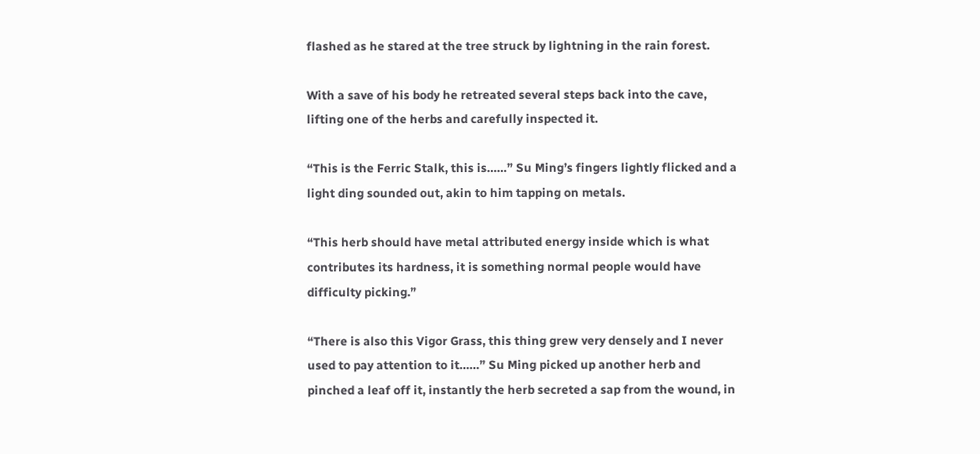flashed as he stared at the tree struck by lightning in the rain forest.

With a save of his body he retreated several steps back into the cave, lifting one of the herbs and carefully inspected it.

“This is the Ferric Stalk, this is……” Su Ming’s fingers lightly flicked and a light ding sounded out, akin to him tapping on metals.

“This herb should have metal attributed energy inside which is what contributes its hardness, it is something normal people would have difficulty picking.”

“There is also this Vigor Grass, this thing grew very densely and I never used to pay attention to it……” Su Ming picked up another herb and pinched a leaf off it, instantly the herb secreted a sap from the wound, in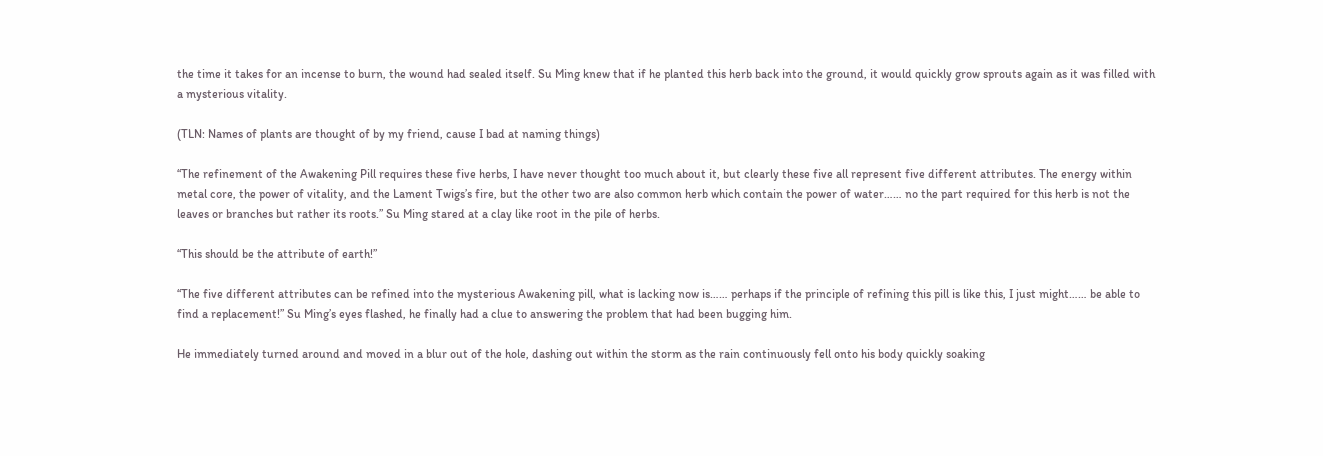the time it takes for an incense to burn, the wound had sealed itself. Su Ming knew that if he planted this herb back into the ground, it would quickly grow sprouts again as it was filled with a mysterious vitality.

(TLN: Names of plants are thought of by my friend, cause I bad at naming things)

“The refinement of the Awakening Pill requires these five herbs, I have never thought too much about it, but clearly these five all represent five different attributes. The energy within metal core, the power of vitality, and the Lament Twigs’s fire, but the other two are also common herb which contain the power of water…… no the part required for this herb is not the leaves or branches but rather its roots.” Su Ming stared at a clay like root in the pile of herbs.

“This should be the attribute of earth!”

“The five different attributes can be refined into the mysterious Awakening pill, what is lacking now is…… perhaps if the principle of refining this pill is like this, I just might…… be able to find a replacement!” Su Ming’s eyes flashed, he finally had a clue to answering the problem that had been bugging him.

He immediately turned around and moved in a blur out of the hole, dashing out within the storm as the rain continuously fell onto his body quickly soaking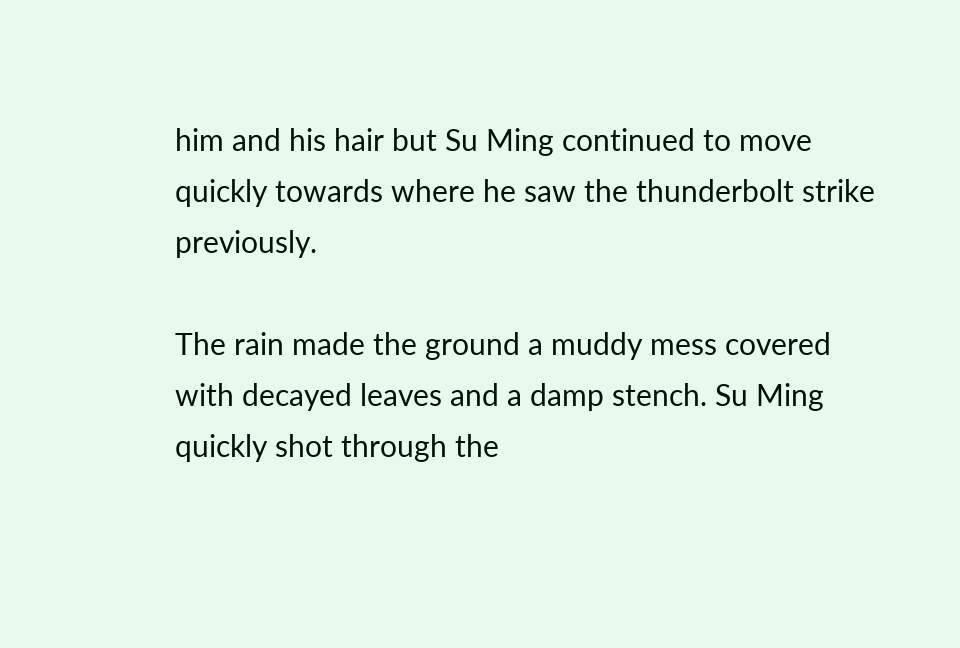him and his hair but Su Ming continued to move quickly towards where he saw the thunderbolt strike previously.

The rain made the ground a muddy mess covered with decayed leaves and a damp stench. Su Ming quickly shot through the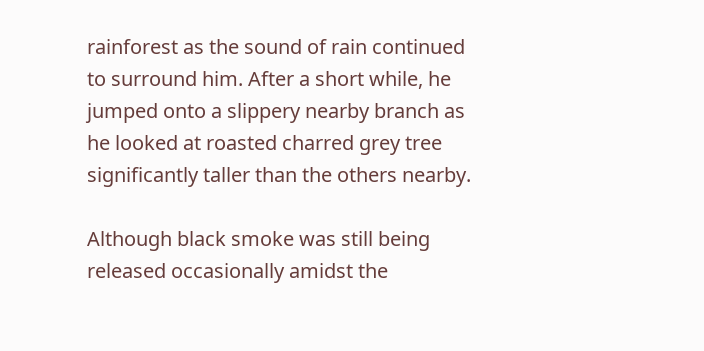rainforest as the sound of rain continued to surround him. After a short while, he jumped onto a slippery nearby branch as he looked at roasted charred grey tree significantly taller than the others nearby.

Although black smoke was still being released occasionally amidst the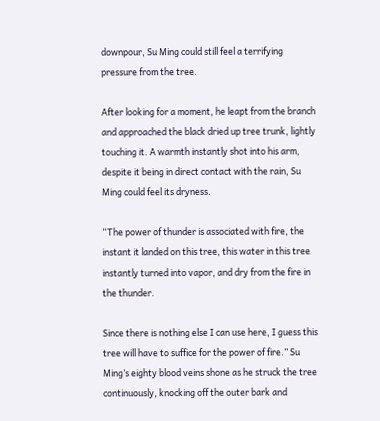downpour, Su Ming could still feel a terrifying pressure from the tree.

After looking for a moment, he leapt from the branch and approached the black dried up tree trunk, lightly touching it. A warmth instantly shot into his arm, despite it being in direct contact with the rain, Su Ming could feel its dryness.

“The power of thunder is associated with fire, the instant it landed on this tree, this water in this tree instantly turned into vapor, and dry from the fire in the thunder.

Since there is nothing else I can use here, I guess this tree will have to suffice for the power of fire.” Su Ming’s eighty blood veins shone as he struck the tree continuously, knocking off the outer bark and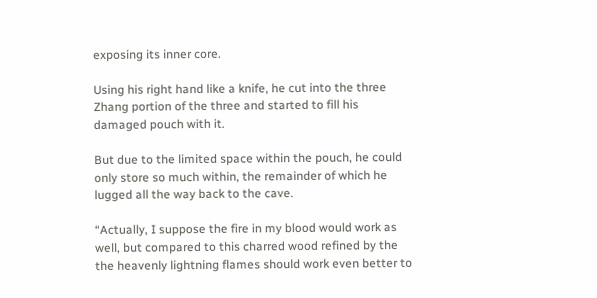exposing its inner core.

Using his right hand like a knife, he cut into the three Zhang portion of the three and started to fill his damaged pouch with it.

But due to the limited space within the pouch, he could only store so much within, the remainder of which he lugged all the way back to the cave.

“Actually, I suppose the fire in my blood would work as well, but compared to this charred wood refined by the the heavenly lightning flames should work even better to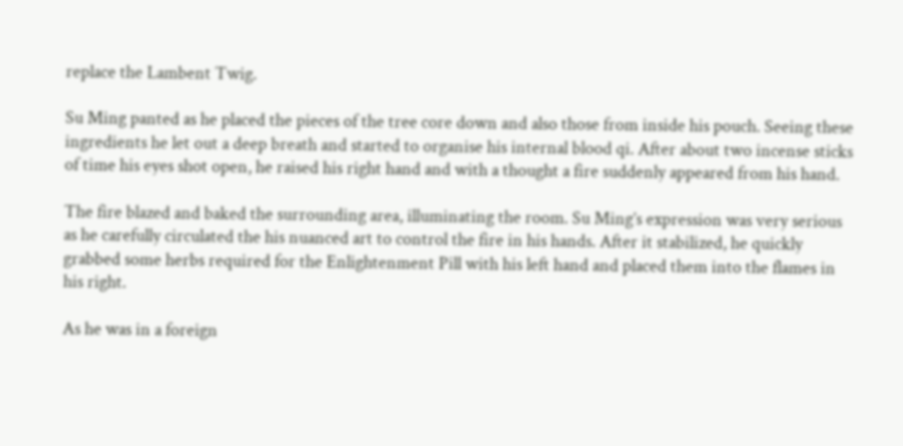replace the Lambent Twig.

Su Ming panted as he placed the pieces of the tree core down and also those from inside his pouch. Seeing these ingredients he let out a deep breath and started to organise his internal blood qi. After about two incense sticks of time his eyes shot open, he raised his right hand and with a thought a fire suddenly appeared from his hand.

The fire blazed and baked the surrounding area, illuminating the room. Su Ming’s expression was very serious as he carefully circulated the his nuanced art to control the fire in his hands. After it stabilized, he quickly grabbed some herbs required for the Enlightenment Pill with his left hand and placed them into the flames in his right.

As he was in a foreign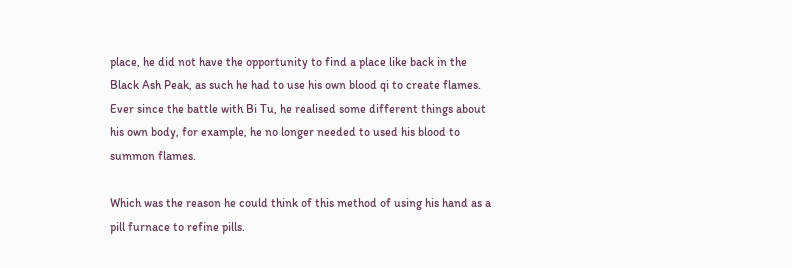place, he did not have the opportunity to find a place like back in the Black Ash Peak, as such he had to use his own blood qi to create flames. Ever since the battle with Bi Tu, he realised some different things about his own body, for example, he no longer needed to used his blood to summon flames.

Which was the reason he could think of this method of using his hand as a pill furnace to refine pills.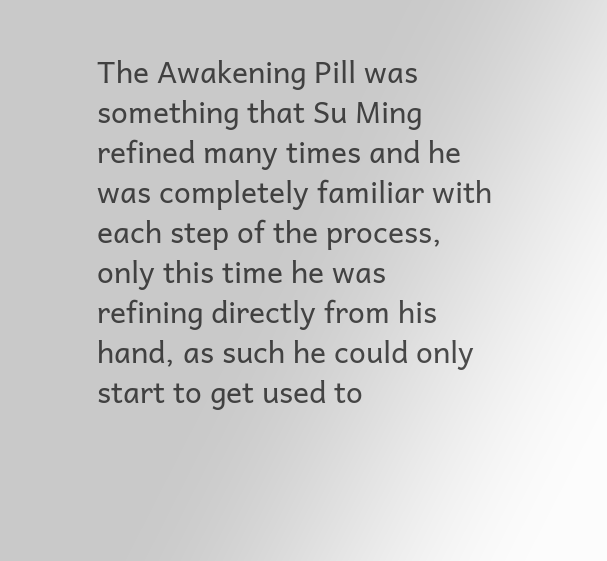The Awakening Pill was something that Su Ming refined many times and he was completely familiar with each step of the process, only this time he was refining directly from his hand, as such he could only start to get used to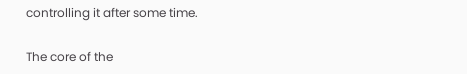controlling it after some time.

The core of the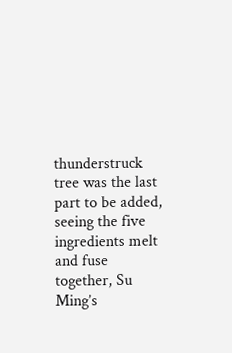thunderstruck tree was the last part to be added, seeing the five ingredients melt and fuse together, Su Ming’s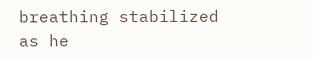breathing stabilized as he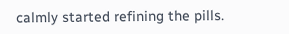calmly started refining the pills.